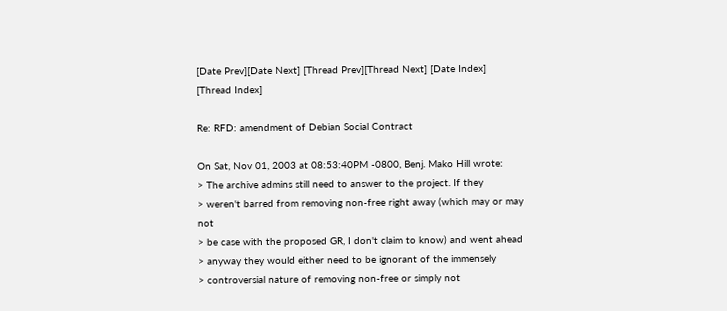[Date Prev][Date Next] [Thread Prev][Thread Next] [Date Index] [Thread Index]

Re: RFD: amendment of Debian Social Contract

On Sat, Nov 01, 2003 at 08:53:40PM -0800, Benj. Mako Hill wrote:
> The archive admins still need to answer to the project. If they
> weren't barred from removing non-free right away (which may or may not
> be case with the proposed GR, I don't claim to know) and went ahead
> anyway they would either need to be ignorant of the immensely
> controversial nature of removing non-free or simply not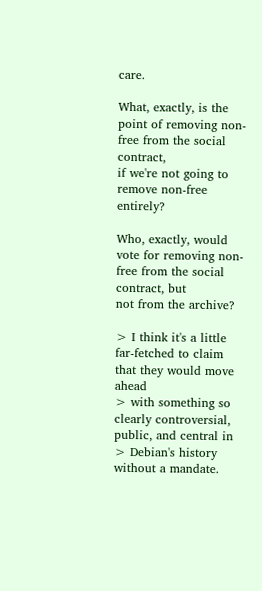care.

What, exactly, is the point of removing non-free from the social contract,
if we're not going to remove non-free entirely?

Who, exactly, would vote for removing non-free from the social contract, but
not from the archive?

> I think it's a little far-fetched to claim that they would move ahead
> with something so clearly controversial, public, and central in
> Debian's history without a mandate.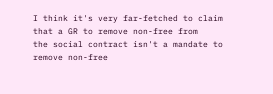I think it's very far-fetched to claim that a GR to remove non-free from
the social contract isn't a mandate to remove non-free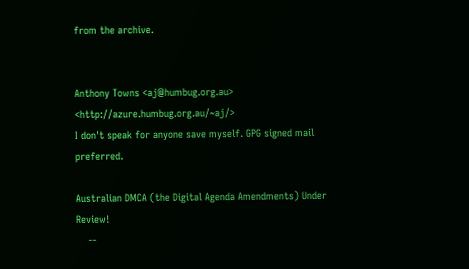from the archive.


Anthony Towns <aj@humbug.org.au> <http://azure.humbug.org.au/~aj/>
I don't speak for anyone save myself. GPG signed mail preferred.

Australian DMCA (the Digital Agenda Amendments) Under Review!
    --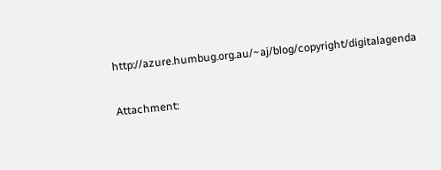http://azure.humbug.org.au/~aj/blog/copyright/digitalagenda

Attachment: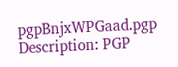pgpBnjxWPGaad.pgp
Description: PGP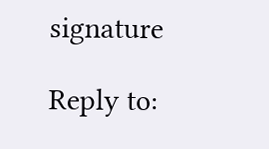signature

Reply to: